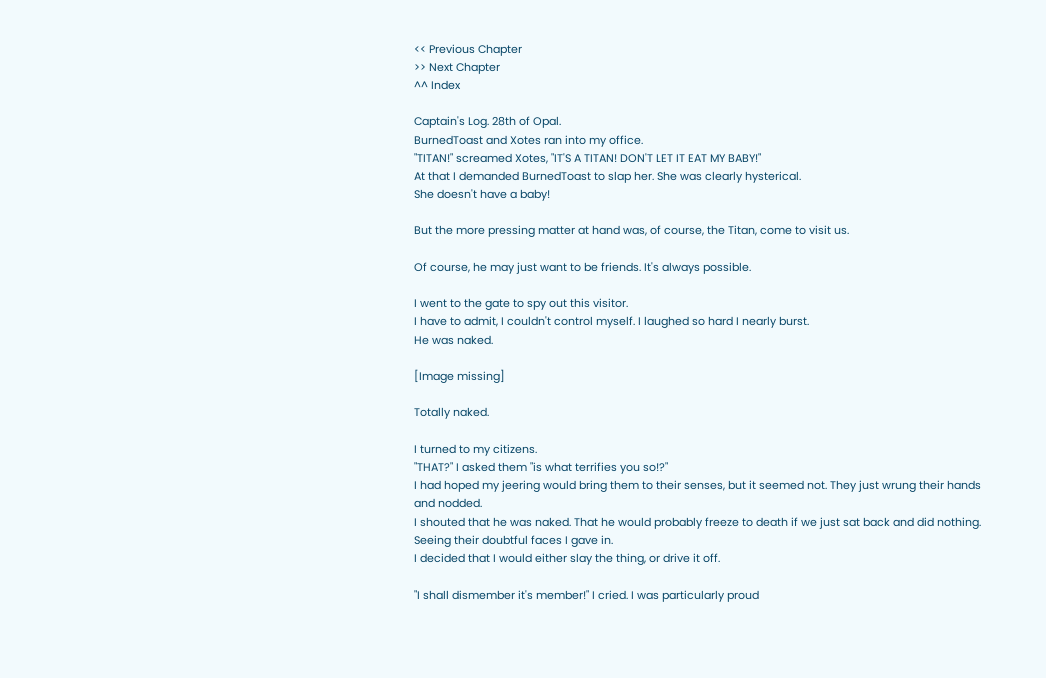<< Previous Chapter
>> Next Chapter
^^ Index

Captain's Log. 28th of Opal.
BurnedToast and Xotes ran into my office.
"TITAN!" screamed Xotes, "IT'S A TITAN! DON'T LET IT EAT MY BABY!"
At that I demanded BurnedToast to slap her. She was clearly hysterical.
She doesn't have a baby!

But the more pressing matter at hand was, of course, the Titan, come to visit us.

Of course, he may just want to be friends. It's always possible.

I went to the gate to spy out this visitor.
I have to admit, I couldn't control myself. I laughed so hard I nearly burst.
He was naked.

[Image missing]

Totally naked.

I turned to my citizens.
"THAT?" I asked them "is what terrifies you so!?"
I had hoped my jeering would bring them to their senses, but it seemed not. They just wrung their hands and nodded.
I shouted that he was naked. That he would probably freeze to death if we just sat back and did nothing.
Seeing their doubtful faces I gave in.
I decided that I would either slay the thing, or drive it off.

"I shall dismember it's member!" I cried. I was particularly proud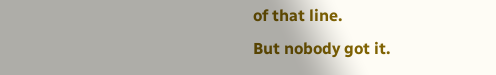of that line.
But nobody got it.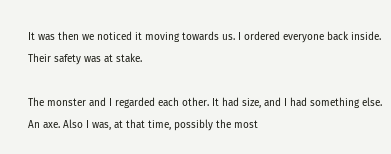It was then we noticed it moving towards us. I ordered everyone back inside. Their safety was at stake.

The monster and I regarded each other. It had size, and I had something else.
An axe. Also I was, at that time, possibly the most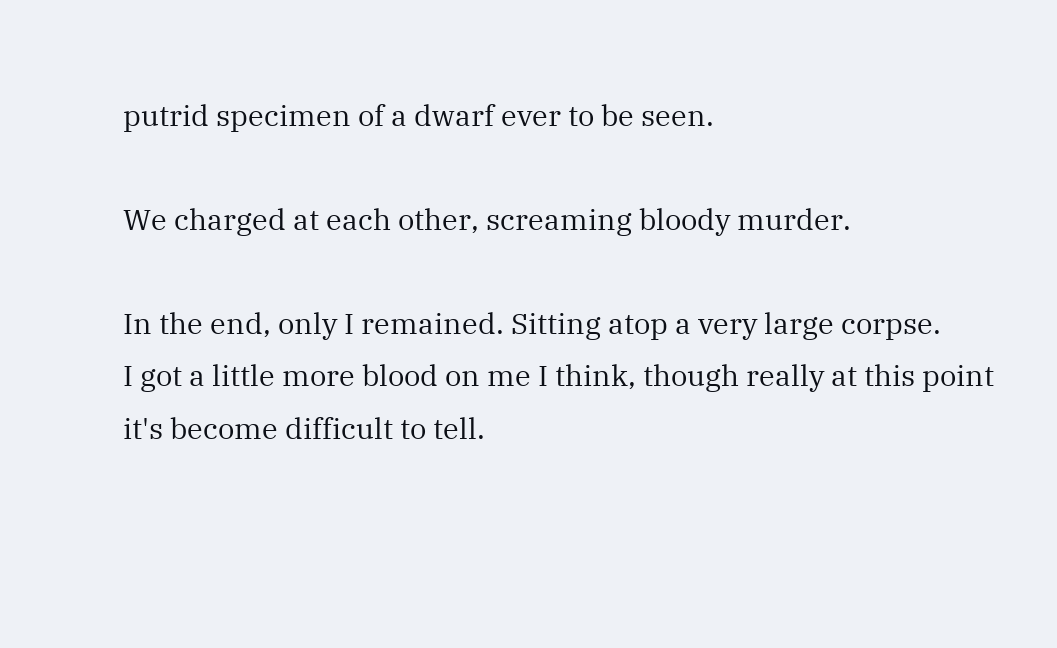putrid specimen of a dwarf ever to be seen.

We charged at each other, screaming bloody murder.

In the end, only I remained. Sitting atop a very large corpse.
I got a little more blood on me I think, though really at this point it's become difficult to tell.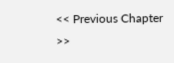<< Previous Chapter
>>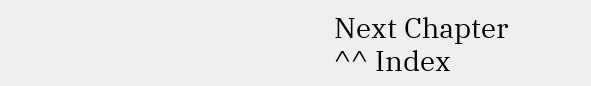Next Chapter
^^ Index